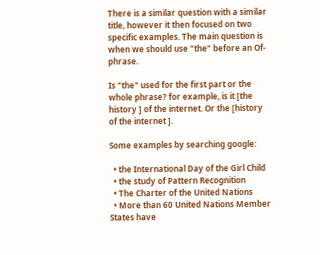There is a similar question with a similar title, however it then focused on two specific examples. The main question is when we should use "the" before an Of-phrase.

Is "the" used for the first part or the whole phrase? for example, is it [the history ] of the internet. Or the [history of the internet ].

Some examples by searching google:

  • the International Day of the Girl Child
  • the study of Pattern Recognition
  • The Charter of the United Nations
  • More than 60 United Nations Member States have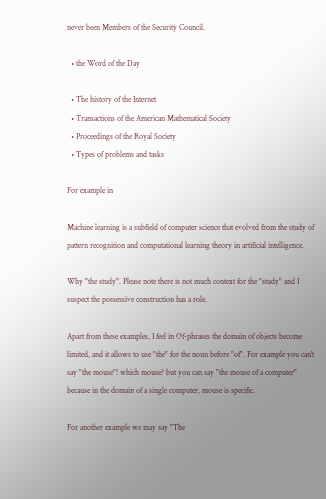never been Members of the Security Council.

  • the Word of the Day

  • The history of the Internet
  • Transactions of the American Mathematical Society
  • Proceedings of the Royal Society
  • Types of problems and tasks

For example in

Machine learning is a subfield of computer science that evolved from the study of pattern recognition and computational learning theory in artificial intelligence.

Why "the study". Please note there is not much context for the "study" and I suspect the possessive construction has a role.

Apart from these examples, I feel in Of-phrases the domain of objects become limited, and it allows to use "the" for the noun before "of". For example you can't say "the mouse"! which mouse? but you can say "the mouse of a computer" because in the domain of a single computer, mouse is specific.

For another example we may say "The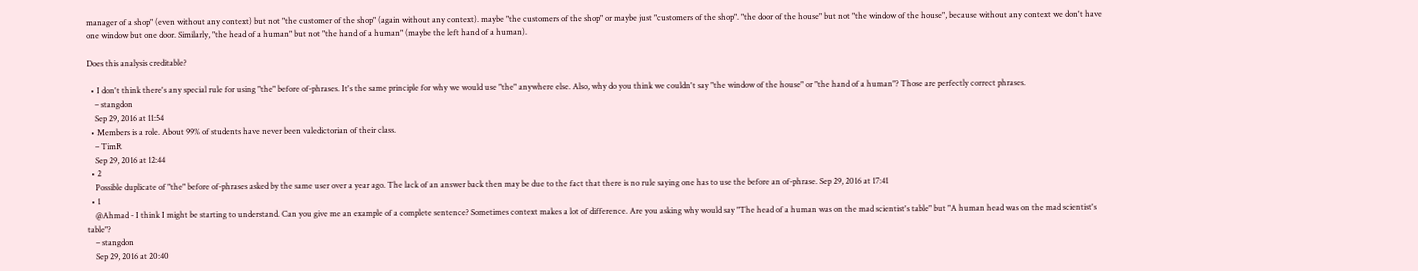manager of a shop" (even without any context) but not "the customer of the shop" (again without any context). maybe "the customers of the shop" or maybe just "customers of the shop". "the door of the house" but not "the window of the house", because without any context we don't have one window but one door. Similarly, "the head of a human" but not "the hand of a human" (maybe the left hand of a human).

Does this analysis creditable?

  • I don't think there's any special rule for using "the" before of-phrases. It's the same principle for why we would use "the" anywhere else. Also, why do you think we couldn't say "the window of the house" or "the hand of a human"? Those are perfectly correct phrases.
    – stangdon
    Sep 29, 2016 at 11:54
  • Members is a role. About 99% of students have never been valedictorian of their class.
    – TimR
    Sep 29, 2016 at 12:44
  • 2
    Possible duplicate of "the" before of-phrases asked by the same user over a year ago. The lack of an answer back then may be due to the fact that there is no rule saying one has to use the before an of-phrase. Sep 29, 2016 at 17:41
  • 1
    @Ahmad - I think I might be starting to understand. Can you give me an example of a complete sentence? Sometimes context makes a lot of difference. Are you asking why would say "The head of a human was on the mad scientist's table" but "A human head was on the mad scientist's table"?
    – stangdon
    Sep 29, 2016 at 20:40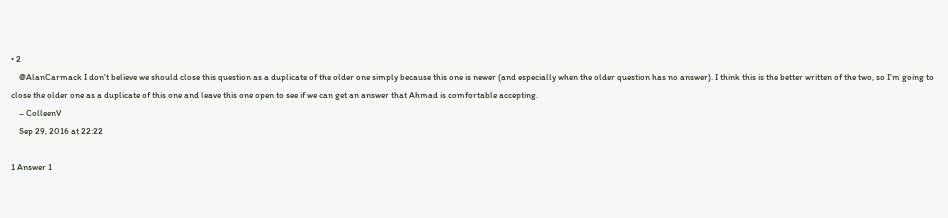• 2
    @AlanCarmack I don't believe we should close this question as a duplicate of the older one simply because this one is newer (and especially when the older question has no answer). I think this is the better written of the two, so I'm going to close the older one as a duplicate of this one and leave this one open to see if we can get an answer that Ahmad is comfortable accepting.
    – ColleenV
    Sep 29, 2016 at 22:22

1 Answer 1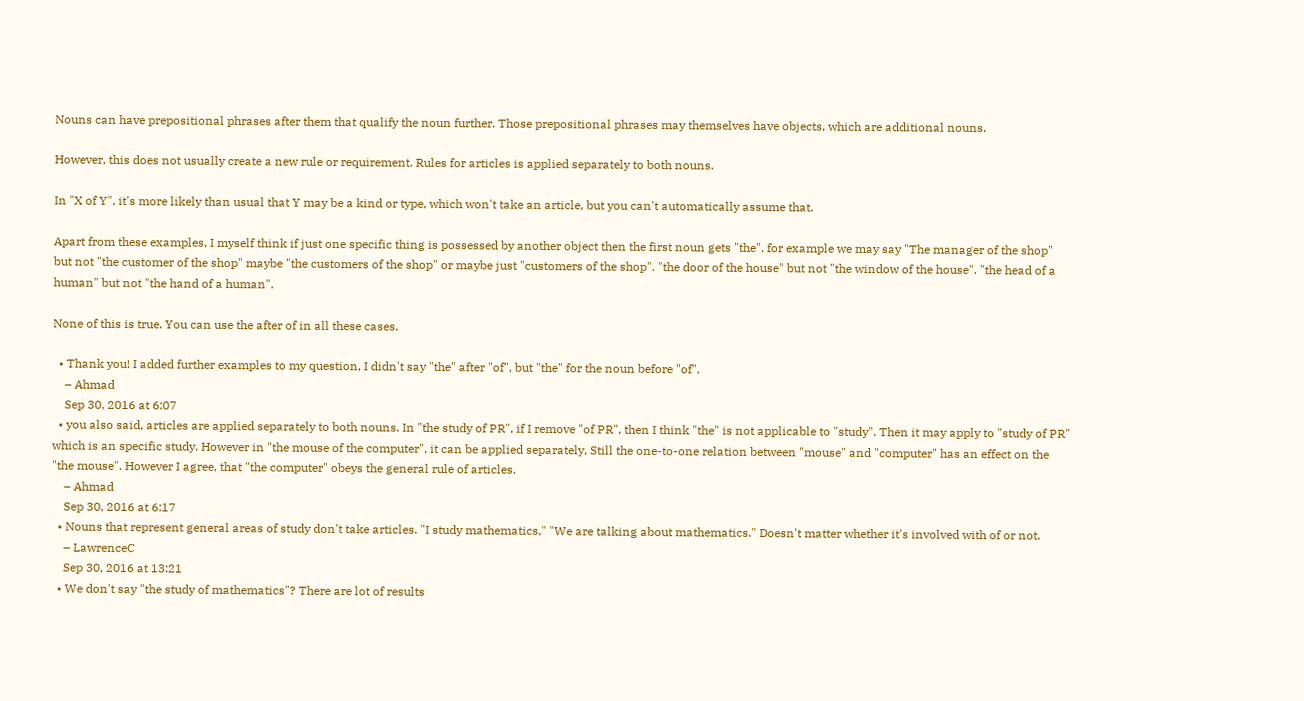Nouns can have prepositional phrases after them that qualify the noun further. Those prepositional phrases may themselves have objects, which are additional nouns.

However, this does not usually create a new rule or requirement. Rules for articles is applied separately to both nouns.

In "X of Y", it's more likely than usual that Y may be a kind or type, which won't take an article, but you can't automatically assume that.

Apart from these examples, I myself think if just one specific thing is possessed by another object then the first noun gets "the". for example we may say "The manager of the shop" but not "the customer of the shop" maybe "the customers of the shop" or maybe just "customers of the shop". "the door of the house" but not "the window of the house". "the head of a human" but not "the hand of a human".

None of this is true. You can use the after of in all these cases.

  • Thank you! I added further examples to my question, I didn't say "the" after "of", but "the" for the noun before "of".
    – Ahmad
    Sep 30, 2016 at 6:07
  • you also said, articles are applied separately to both nouns. In "the study of PR", if I remove "of PR", then I think "the" is not applicable to "study". Then it may apply to "study of PR" which is an specific study. However in "the mouse of the computer", it can be applied separately, Still the one-to-one relation between "mouse" and "computer" has an effect on the "the mouse". However I agree, that "the computer" obeys the general rule of articles.
    – Ahmad
    Sep 30, 2016 at 6:17
  • Nouns that represent general areas of study don't take articles. "I study mathematics," "We are talking about mathematics." Doesn't matter whether it's involved with of or not.
    – LawrenceC
    Sep 30, 2016 at 13:21
  • We don't say "the study of mathematics"? There are lot of results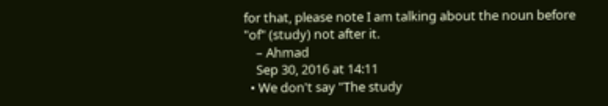for that, please note I am talking about the noun before "of" (study) not after it.
    – Ahmad
    Sep 30, 2016 at 14:11
  • We don't say "The study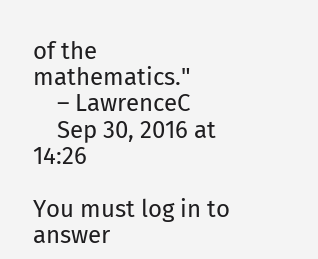of the mathematics."
    – LawrenceC
    Sep 30, 2016 at 14:26

You must log in to answer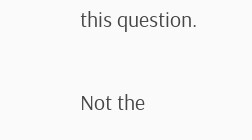this question.

Not the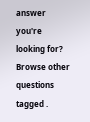answer you're looking for? Browse other questions tagged .